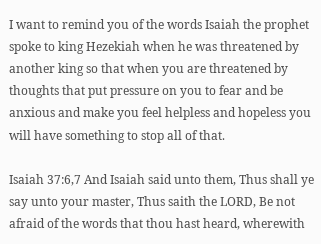I want to remind you of the words Isaiah the prophet spoke to king Hezekiah when he was threatened by another king so that when you are threatened by thoughts that put pressure on you to fear and be anxious and make you feel helpless and hopeless you will have something to stop all of that.

Isaiah 37:6,7 And Isaiah said unto them, Thus shall ye say unto your master, Thus saith the LORD, Be not afraid of the words that thou hast heard, wherewith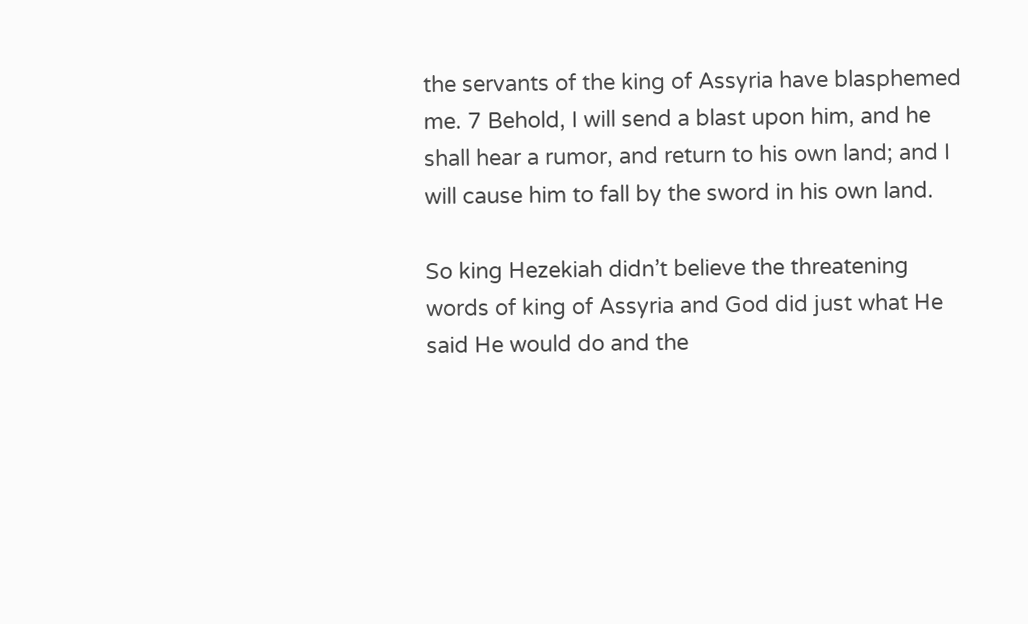the servants of the king of Assyria have blasphemed me. 7 Behold, I will send a blast upon him, and he shall hear a rumor, and return to his own land; and I will cause him to fall by the sword in his own land.

So king Hezekiah didn’t believe the threatening words of king of Assyria and God did just what He said He would do and the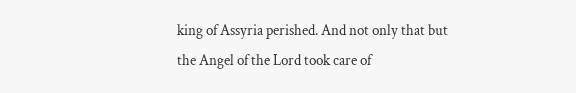king of Assyria perished. And not only that but the Angel of the Lord took care of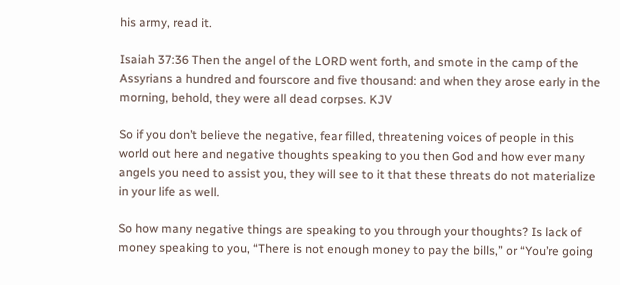his army, read it.

Isaiah 37:36 Then the angel of the LORD went forth, and smote in the camp of the Assyrians a hundred and fourscore and five thousand: and when they arose early in the morning, behold, they were all dead corpses. KJV

So if you don’t believe the negative, fear filled, threatening voices of people in this world out here and negative thoughts speaking to you then God and how ever many angels you need to assist you, they will see to it that these threats do not materialize in your life as well.

So how many negative things are speaking to you through your thoughts? Is lack of money speaking to you, “There is not enough money to pay the bills,” or “You’re going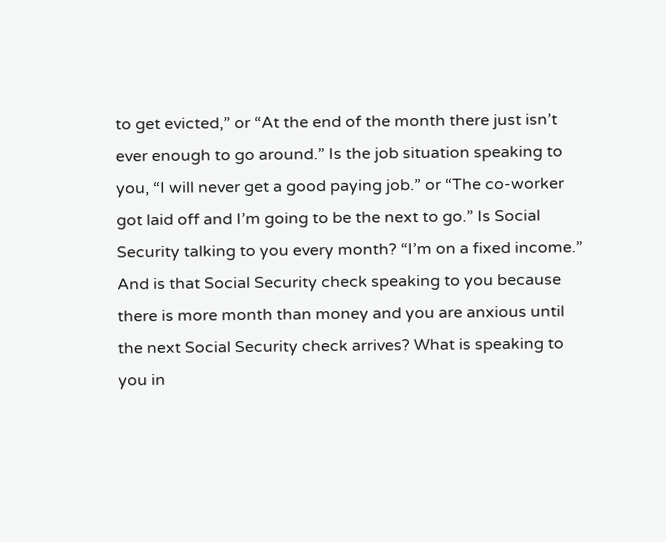to get evicted,” or “At the end of the month there just isn’t ever enough to go around.” Is the job situation speaking to you, “I will never get a good paying job.” or “The co-worker got laid off and I’m going to be the next to go.” Is Social Security talking to you every month? “I’m on a fixed income.” And is that Social Security check speaking to you because there is more month than money and you are anxious until the next Social Security check arrives? What is speaking to you in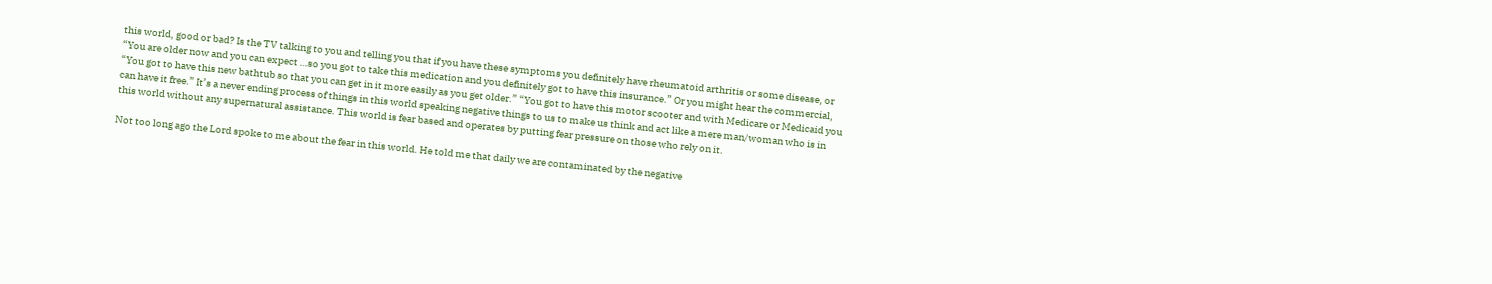this world, good or bad? Is the TV talking to you and telling you that if you have these symptoms you definitely have rheumatoid arthritis or some disease, or “You are older now and you can expect …so you got to take this medication and you definitely got to have this insurance.” Or you might hear the commercial, “You got to have this new bathtub so that you can get in it more easily as you get older.” “You got to have this motor scooter and with Medicare or Medicaid you can have it free.” It’s a never ending process of things in this world speaking negative things to us to make us think and act like a mere man/woman who is in this world without any supernatural assistance. This world is fear based and operates by putting fear pressure on those who rely on it.

Not too long ago the Lord spoke to me about the fear in this world. He told me that daily we are contaminated by the negative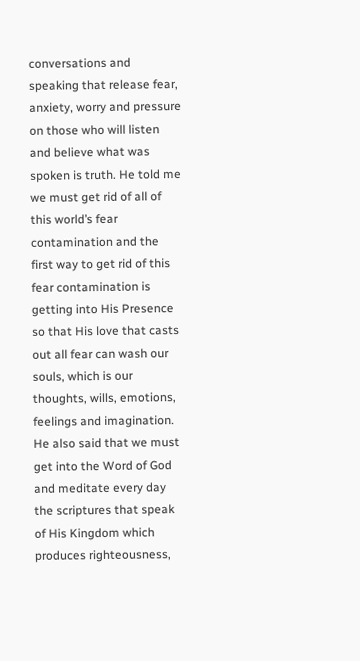conversations and speaking that release fear, anxiety, worry and pressure on those who will listen and believe what was spoken is truth. He told me we must get rid of all of this world’s fear contamination and the first way to get rid of this fear contamination is getting into His Presence so that His love that casts out all fear can wash our souls, which is our thoughts, wills, emotions, feelings and imagination. He also said that we must get into the Word of God and meditate every day the scriptures that speak of His Kingdom which produces righteousness,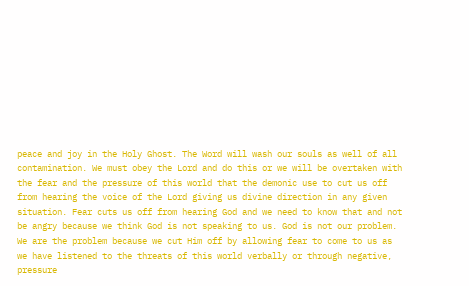peace and joy in the Holy Ghost. The Word will wash our souls as well of all contamination. We must obey the Lord and do this or we will be overtaken with the fear and the pressure of this world that the demonic use to cut us off from hearing the voice of the Lord giving us divine direction in any given situation. Fear cuts us off from hearing God and we need to know that and not be angry because we think God is not speaking to us. God is not our problem. We are the problem because we cut Him off by allowing fear to come to us as we have listened to the threats of this world verbally or through negative, pressure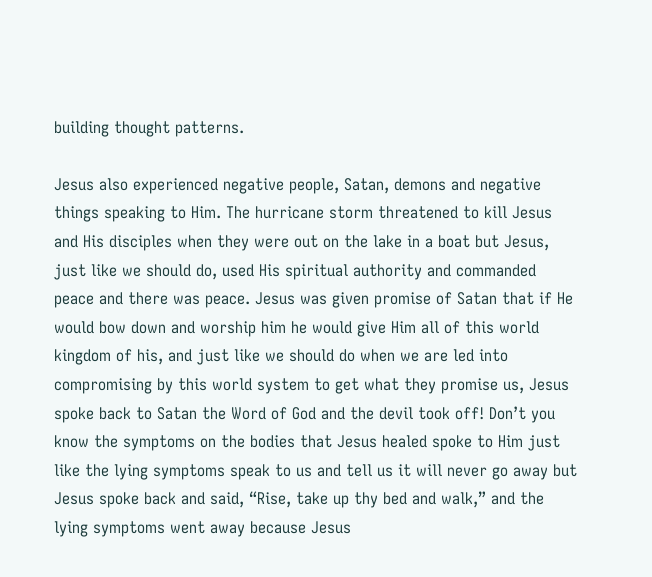building thought patterns.

Jesus also experienced negative people, Satan, demons and negative things speaking to Him. The hurricane storm threatened to kill Jesus and His disciples when they were out on the lake in a boat but Jesus, just like we should do, used His spiritual authority and commanded peace and there was peace. Jesus was given promise of Satan that if He would bow down and worship him he would give Him all of this world kingdom of his, and just like we should do when we are led into compromising by this world system to get what they promise us, Jesus spoke back to Satan the Word of God and the devil took off! Don’t you know the symptoms on the bodies that Jesus healed spoke to Him just like the lying symptoms speak to us and tell us it will never go away but Jesus spoke back and said, “Rise, take up thy bed and walk,” and the lying symptoms went away because Jesus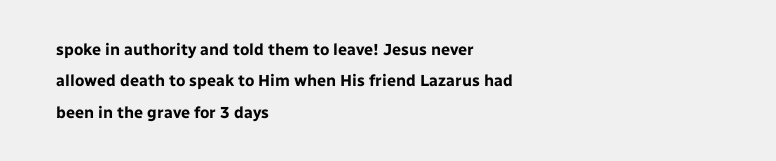spoke in authority and told them to leave! Jesus never allowed death to speak to Him when His friend Lazarus had been in the grave for 3 days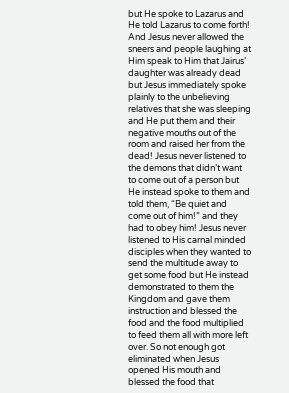but He spoke to Lazarus and He told Lazarus to come forth! And Jesus never allowed the sneers and people laughing at Him speak to Him that Jairus’ daughter was already dead but Jesus immediately spoke plainly to the unbelieving relatives that she was sleeping and He put them and their negative mouths out of the room and raised her from the dead! Jesus never listened to the demons that didn’t want to come out of a person but He instead spoke to them and told them, “Be quiet and come out of him!” and they had to obey him! Jesus never listened to His carnal minded disciples when they wanted to send the multitude away to get some food but He instead demonstrated to them the Kingdom and gave them instruction and blessed the food and the food multiplied to feed them all with more left over. So not enough got eliminated when Jesus opened His mouth and blessed the food that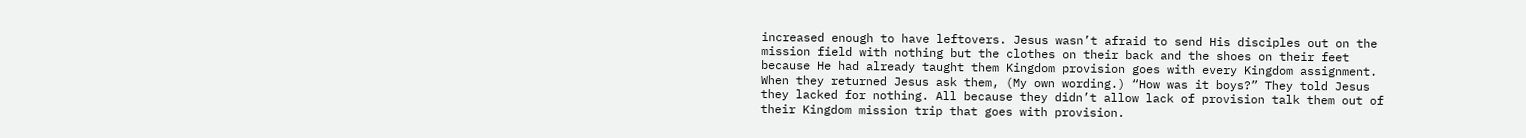increased enough to have leftovers. Jesus wasn’t afraid to send His disciples out on the mission field with nothing but the clothes on their back and the shoes on their feet because He had already taught them Kingdom provision goes with every Kingdom assignment. When they returned Jesus ask them, (My own wording.) “How was it boys?” They told Jesus they lacked for nothing. All because they didn’t allow lack of provision talk them out of their Kingdom mission trip that goes with provision.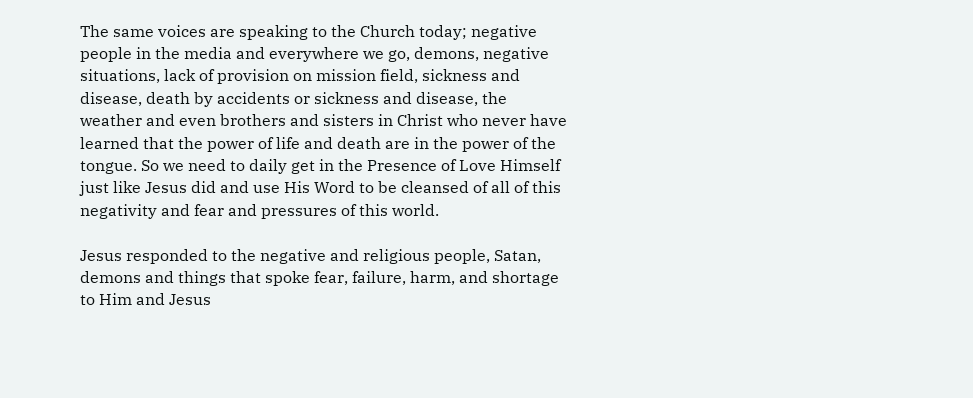The same voices are speaking to the Church today; negative people in the media and everywhere we go, demons, negative situations, lack of provision on mission field, sickness and disease, death by accidents or sickness and disease, the weather and even brothers and sisters in Christ who never have learned that the power of life and death are in the power of the tongue. So we need to daily get in the Presence of Love Himself just like Jesus did and use His Word to be cleansed of all of this negativity and fear and pressures of this world.

Jesus responded to the negative and religious people, Satan, demons and things that spoke fear, failure, harm, and shortage to Him and Jesus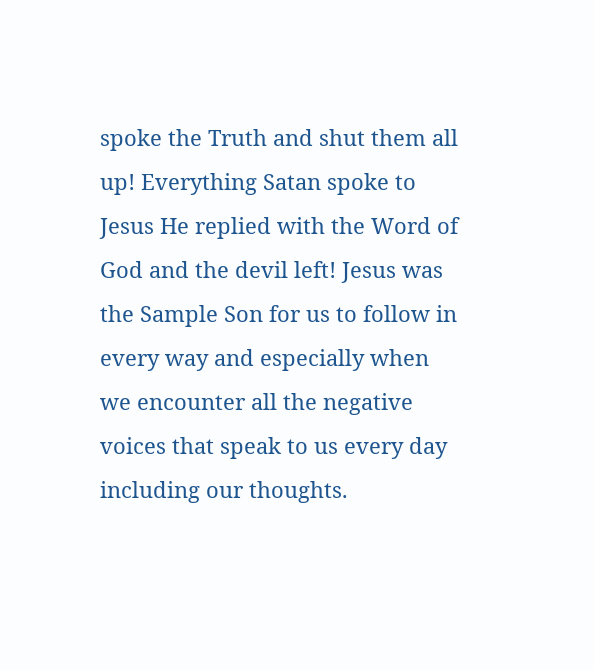spoke the Truth and shut them all up! Everything Satan spoke to Jesus He replied with the Word of God and the devil left! Jesus was the Sample Son for us to follow in every way and especially when we encounter all the negative voices that speak to us every day including our thoughts.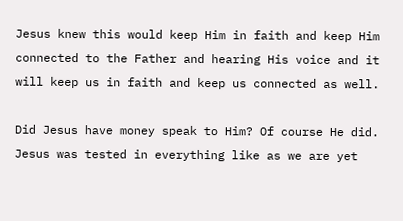Jesus knew this would keep Him in faith and keep Him connected to the Father and hearing His voice and it will keep us in faith and keep us connected as well.

Did Jesus have money speak to Him? Of course He did. Jesus was tested in everything like as we are yet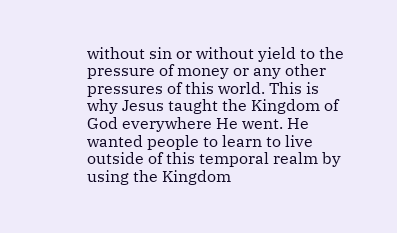without sin or without yield to the pressure of money or any other pressures of this world. This is why Jesus taught the Kingdom of God everywhere He went. He wanted people to learn to live outside of this temporal realm by using the Kingdom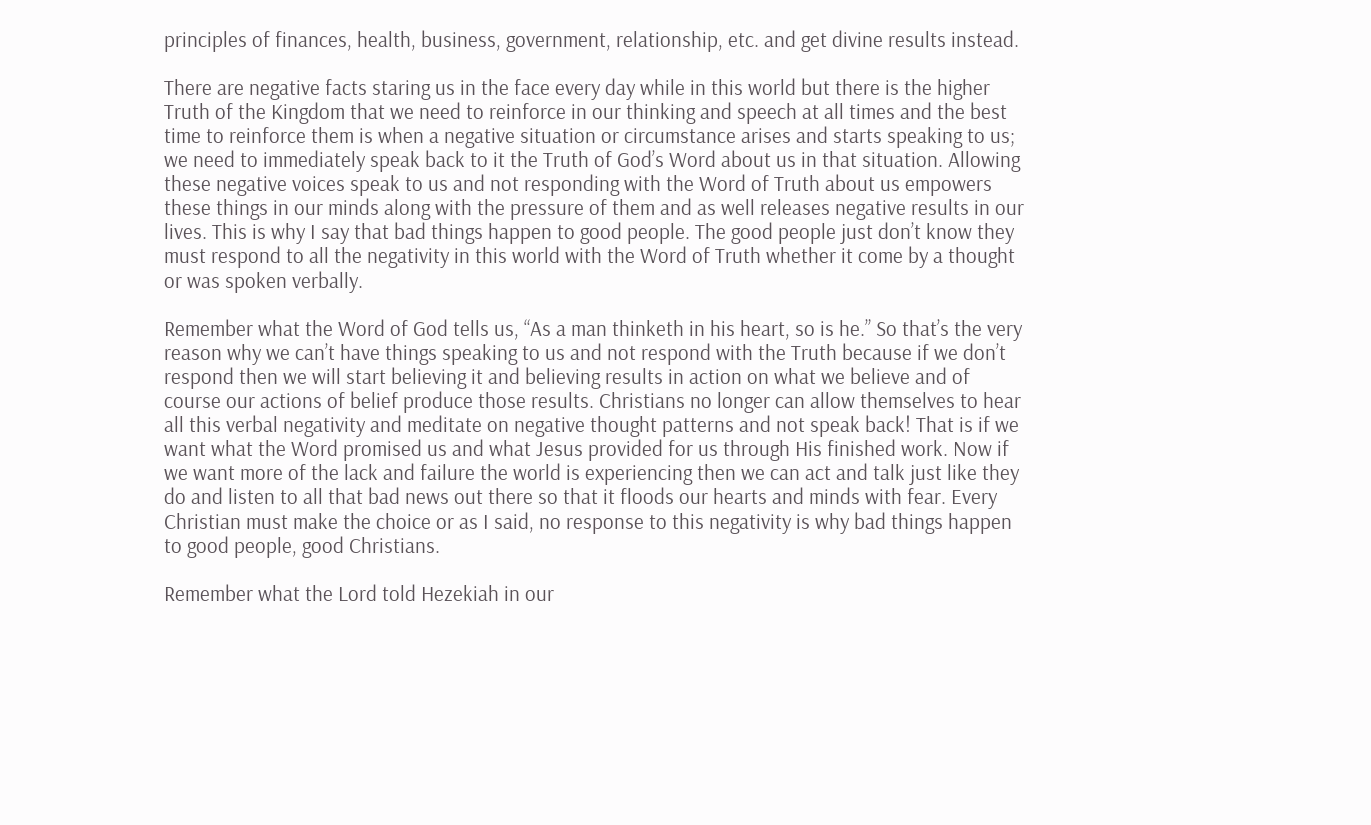principles of finances, health, business, government, relationship, etc. and get divine results instead.

There are negative facts staring us in the face every day while in this world but there is the higher Truth of the Kingdom that we need to reinforce in our thinking and speech at all times and the best time to reinforce them is when a negative situation or circumstance arises and starts speaking to us; we need to immediately speak back to it the Truth of God’s Word about us in that situation. Allowing these negative voices speak to us and not responding with the Word of Truth about us empowers these things in our minds along with the pressure of them and as well releases negative results in our lives. This is why I say that bad things happen to good people. The good people just don’t know they must respond to all the negativity in this world with the Word of Truth whether it come by a thought or was spoken verbally.

Remember what the Word of God tells us, “As a man thinketh in his heart, so is he.” So that’s the very reason why we can’t have things speaking to us and not respond with the Truth because if we don’t respond then we will start believing it and believing results in action on what we believe and of course our actions of belief produce those results. Christians no longer can allow themselves to hear all this verbal negativity and meditate on negative thought patterns and not speak back! That is if we want what the Word promised us and what Jesus provided for us through His finished work. Now if we want more of the lack and failure the world is experiencing then we can act and talk just like they do and listen to all that bad news out there so that it floods our hearts and minds with fear. Every Christian must make the choice or as I said, no response to this negativity is why bad things happen to good people, good Christians.

Remember what the Lord told Hezekiah in our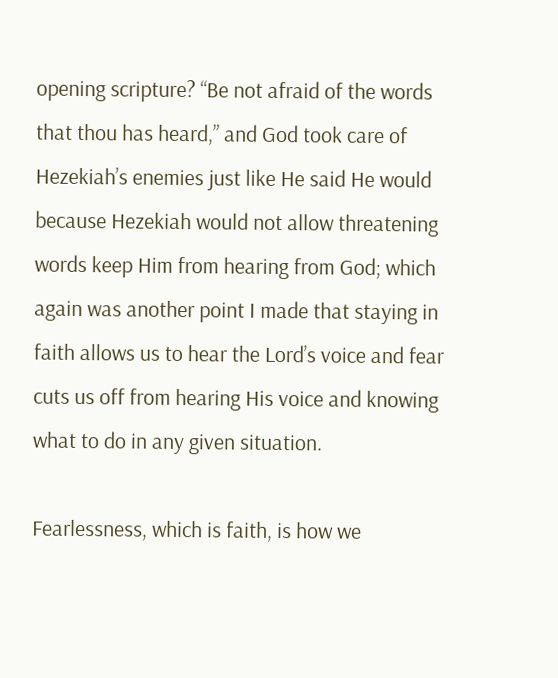opening scripture? “Be not afraid of the words that thou has heard,” and God took care of Hezekiah’s enemies just like He said He would because Hezekiah would not allow threatening words keep Him from hearing from God; which again was another point I made that staying in faith allows us to hear the Lord’s voice and fear cuts us off from hearing His voice and knowing what to do in any given situation.

Fearlessness, which is faith, is how we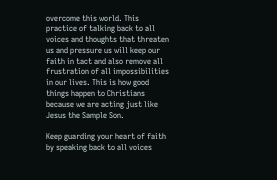overcome this world. This practice of talking back to all voices and thoughts that threaten us and pressure us will keep our faith in tact and also remove all frustration of all impossibilities in our lives. This is how good things happen to Christians because we are acting just like Jesus the Sample Son.

Keep guarding your heart of faith by speaking back to all voices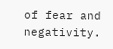of fear and negativity.